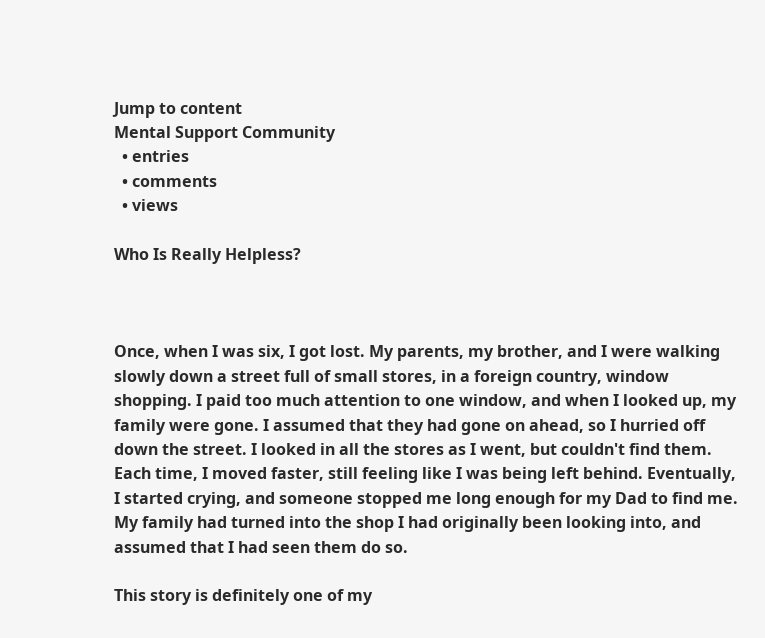Jump to content
Mental Support Community
  • entries
  • comments
  • views

Who Is Really Helpless?



Once, when I was six, I got lost. My parents, my brother, and I were walking slowly down a street full of small stores, in a foreign country, window shopping. I paid too much attention to one window, and when I looked up, my family were gone. I assumed that they had gone on ahead, so I hurried off down the street. I looked in all the stores as I went, but couldn't find them. Each time, I moved faster, still feeling like I was being left behind. Eventually, I started crying, and someone stopped me long enough for my Dad to find me. My family had turned into the shop I had originally been looking into, and assumed that I had seen them do so.

This story is definitely one of my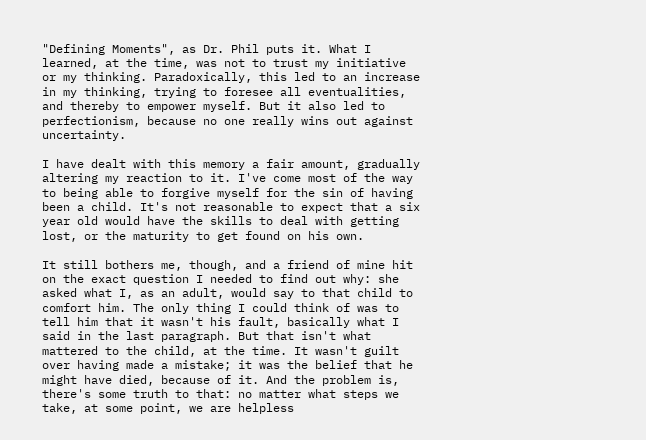"Defining Moments", as Dr. Phil puts it. What I learned, at the time, was not to trust my initiative or my thinking. Paradoxically, this led to an increase in my thinking, trying to foresee all eventualities, and thereby to empower myself. But it also led to perfectionism, because no one really wins out against uncertainty.

I have dealt with this memory a fair amount, gradually altering my reaction to it. I've come most of the way to being able to forgive myself for the sin of having been a child. It's not reasonable to expect that a six year old would have the skills to deal with getting lost, or the maturity to get found on his own.

It still bothers me, though, and a friend of mine hit on the exact question I needed to find out why: she asked what I, as an adult, would say to that child to comfort him. The only thing I could think of was to tell him that it wasn't his fault, basically what I said in the last paragraph. But that isn't what mattered to the child, at the time. It wasn't guilt over having made a mistake; it was the belief that he might have died, because of it. And the problem is, there's some truth to that: no matter what steps we take, at some point, we are helpless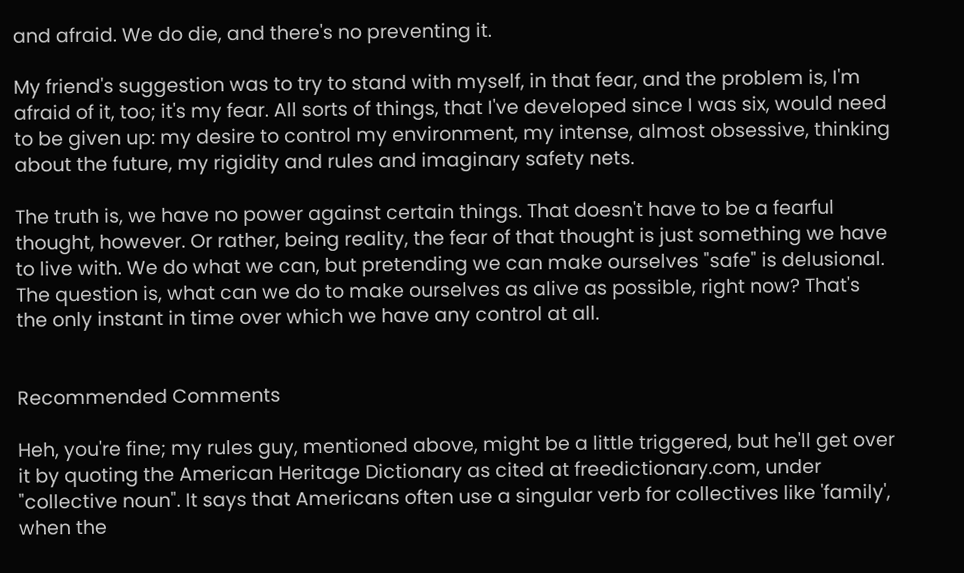and afraid. We do die, and there's no preventing it.

My friend's suggestion was to try to stand with myself, in that fear, and the problem is, I'm afraid of it, too; it's my fear. All sorts of things, that I've developed since I was six, would need to be given up: my desire to control my environment, my intense, almost obsessive, thinking about the future, my rigidity and rules and imaginary safety nets.

The truth is, we have no power against certain things. That doesn't have to be a fearful thought, however. Or rather, being reality, the fear of that thought is just something we have to live with. We do what we can, but pretending we can make ourselves "safe" is delusional. The question is, what can we do to make ourselves as alive as possible, right now? That's the only instant in time over which we have any control at all.


Recommended Comments

Heh, you're fine; my rules guy, mentioned above, might be a little triggered, but he'll get over it by quoting the American Heritage Dictionary as cited at freedictionary.com, under "collective noun". It says that Americans often use a singular verb for collectives like 'family', when the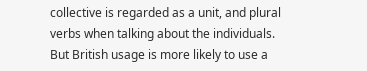collective is regarded as a unit, and plural verbs when talking about the individuals. But British usage is more likely to use a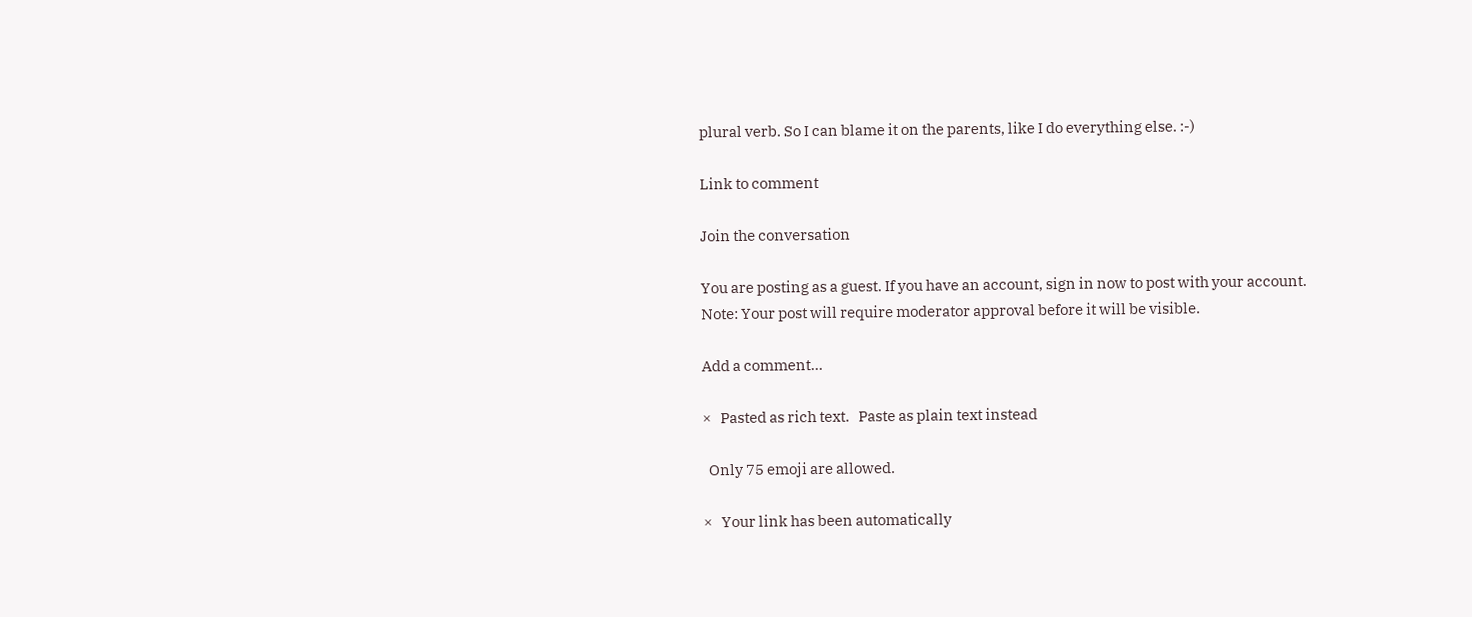plural verb. So I can blame it on the parents, like I do everything else. :-)

Link to comment

Join the conversation

You are posting as a guest. If you have an account, sign in now to post with your account.
Note: Your post will require moderator approval before it will be visible.

Add a comment...

×   Pasted as rich text.   Paste as plain text instead

  Only 75 emoji are allowed.

×   Your link has been automatically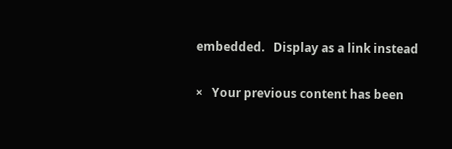embedded.   Display as a link instead

×   Your previous content has been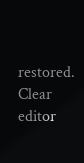restored.   Clear editor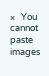×   You cannot paste images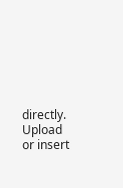directly. Upload or insert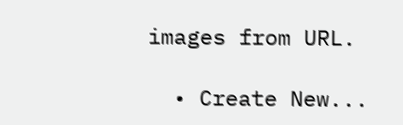images from URL.

  • Create New...